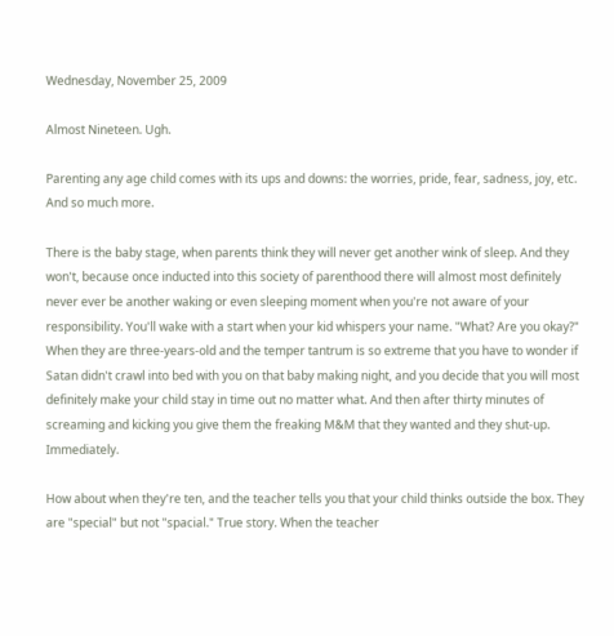Wednesday, November 25, 2009

Almost Nineteen. Ugh.

Parenting any age child comes with its ups and downs: the worries, pride, fear, sadness, joy, etc. And so much more.

There is the baby stage, when parents think they will never get another wink of sleep. And they won't, because once inducted into this society of parenthood there will almost most definitely never ever be another waking or even sleeping moment when you're not aware of your responsibility. You'll wake with a start when your kid whispers your name. "What? Are you okay?" When they are three-years-old and the temper tantrum is so extreme that you have to wonder if Satan didn't crawl into bed with you on that baby making night, and you decide that you will most definitely make your child stay in time out no matter what. And then after thirty minutes of screaming and kicking you give them the freaking M&M that they wanted and they shut-up. Immediately.

How about when they're ten, and the teacher tells you that your child thinks outside the box. They are "special" but not "spacial." True story. When the teacher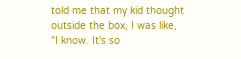told me that my kid thought outside the box, I was like, "I know. It's so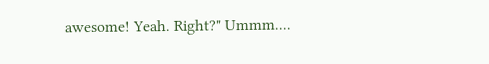awesome! Yeah. Right?" Ummm....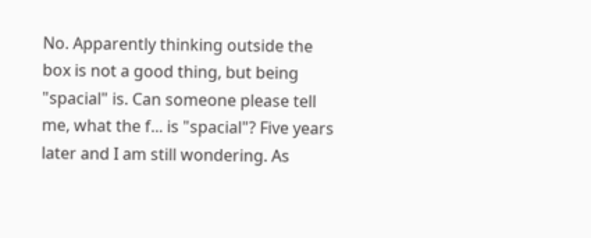No. Apparently thinking outside the box is not a good thing, but being "spacial" is. Can someone please tell me, what the f... is "spacial"? Five years later and I am still wondering. As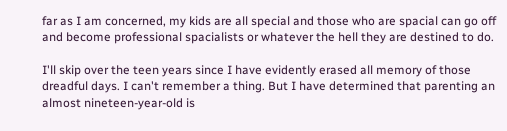far as I am concerned, my kids are all special and those who are spacial can go off and become professional spacialists or whatever the hell they are destined to do.

I'll skip over the teen years since I have evidently erased all memory of those dreadful days. I can't remember a thing. But I have determined that parenting an almost nineteen-year-old is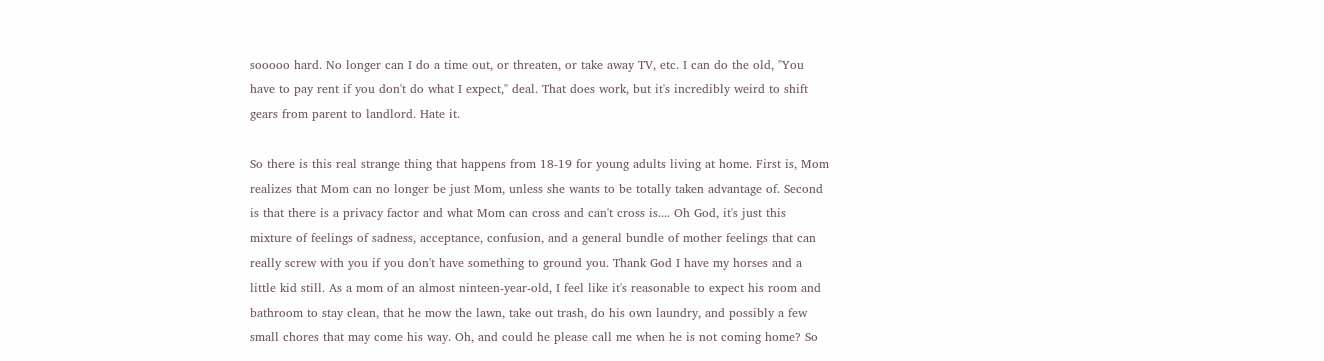sooooo hard. No longer can I do a time out, or threaten, or take away TV, etc. I can do the old, "You have to pay rent if you don't do what I expect," deal. That does work, but it's incredibly weird to shift gears from parent to landlord. Hate it.

So there is this real strange thing that happens from 18-19 for young adults living at home. First is, Mom realizes that Mom can no longer be just Mom, unless she wants to be totally taken advantage of. Second is that there is a privacy factor and what Mom can cross and can't cross is.... Oh God, it's just this mixture of feelings of sadness, acceptance, confusion, and a general bundle of mother feelings that can really screw with you if you don't have something to ground you. Thank God I have my horses and a little kid still. As a mom of an almost ninteen-year-old, I feel like it's reasonable to expect his room and bathroom to stay clean, that he mow the lawn, take out trash, do his own laundry, and possibly a few small chores that may come his way. Oh, and could he please call me when he is not coming home? So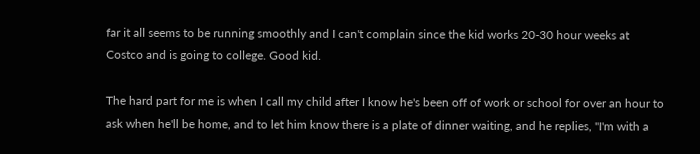far it all seems to be running smoothly and I can't complain since the kid works 20-30 hour weeks at Costco and is going to college. Good kid.

The hard part for me is when I call my child after I know he's been off of work or school for over an hour to ask when he'll be home, and to let him know there is a plate of dinner waiting, and he replies, "I'm with a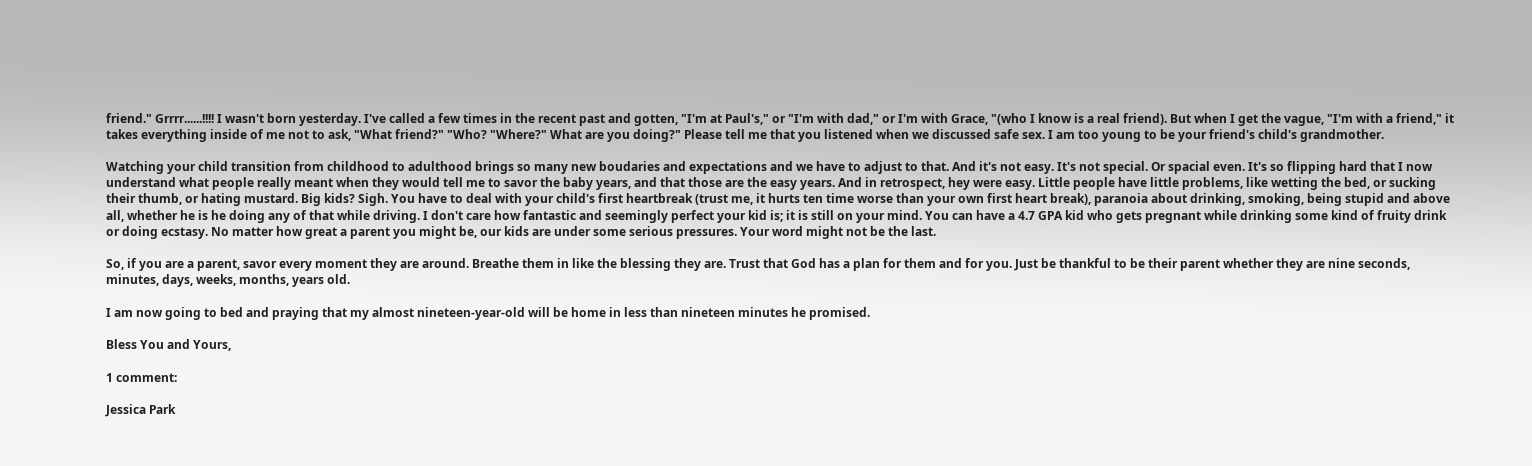friend." Grrrr......!!!! I wasn't born yesterday. I've called a few times in the recent past and gotten, "I'm at Paul's," or "I'm with dad," or I'm with Grace, "(who I know is a real friend). But when I get the vague, "I'm with a friend," it takes everything inside of me not to ask, "What friend?" "Who? "Where?" What are you doing?" Please tell me that you listened when we discussed safe sex. I am too young to be your friend's child's grandmother.

Watching your child transition from childhood to adulthood brings so many new boudaries and expectations and we have to adjust to that. And it's not easy. It's not special. Or spacial even. It's so flipping hard that I now understand what people really meant when they would tell me to savor the baby years, and that those are the easy years. And in retrospect, hey were easy. Little people have little problems, like wetting the bed, or sucking their thumb, or hating mustard. Big kids? Sigh. You have to deal with your child's first heartbreak (trust me, it hurts ten time worse than your own first heart break), paranoia about drinking, smoking, being stupid and above all, whether he is he doing any of that while driving. I don't care how fantastic and seemingly perfect your kid is; it is still on your mind. You can have a 4.7 GPA kid who gets pregnant while drinking some kind of fruity drink or doing ecstasy. No matter how great a parent you might be, our kids are under some serious pressures. Your word might not be the last.

So, if you are a parent, savor every moment they are around. Breathe them in like the blessing they are. Trust that God has a plan for them and for you. Just be thankful to be their parent whether they are nine seconds, minutes, days, weeks, months, years old.

I am now going to bed and praying that my almost nineteen-year-old will be home in less than nineteen minutes he promised.

Bless You and Yours,

1 comment:

Jessica Park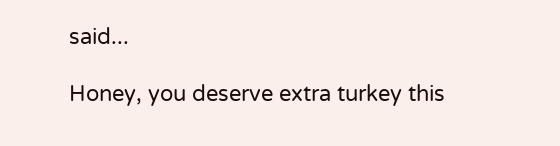said...

Honey, you deserve extra turkey this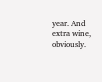year. And extra wine, obviously.